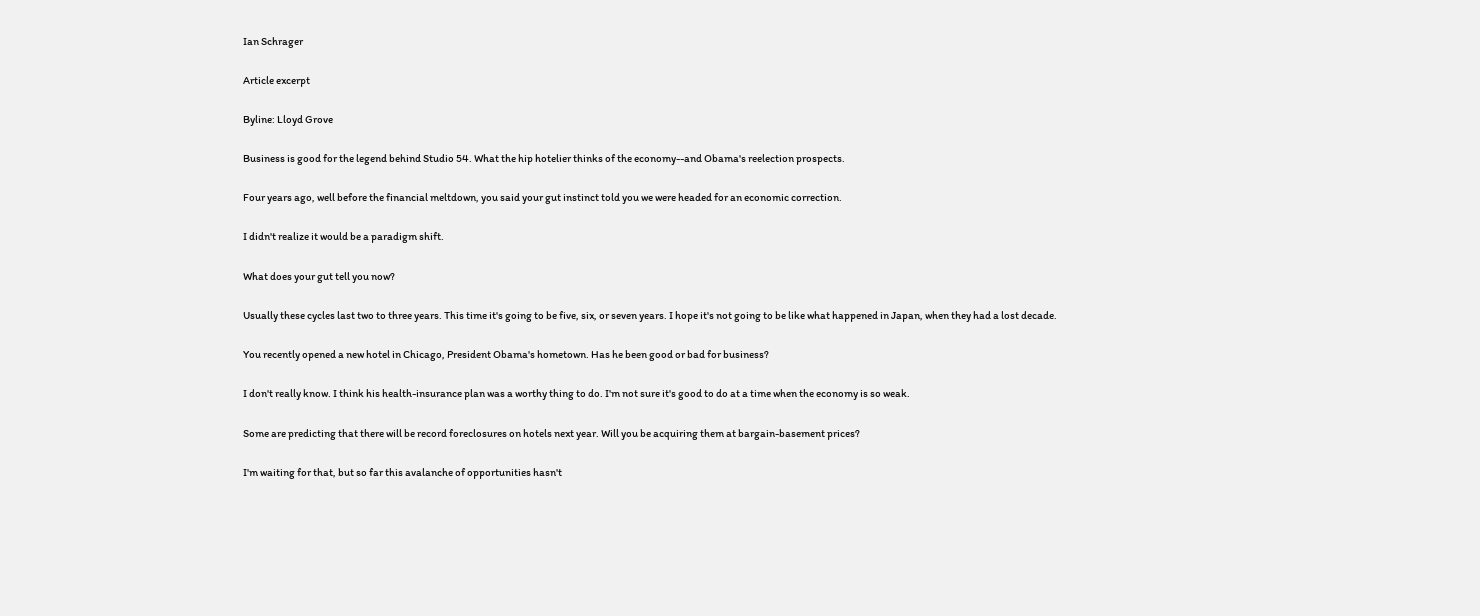Ian Schrager

Article excerpt

Byline: Lloyd Grove

Business is good for the legend behind Studio 54. What the hip hotelier thinks of the economy--and Obama's reelection prospects.

Four years ago, well before the financial meltdown, you said your gut instinct told you we were headed for an economic correction.

I didn't realize it would be a paradigm shift.

What does your gut tell you now?

Usually these cycles last two to three years. This time it's going to be five, six, or seven years. I hope it's not going to be like what happened in Japan, when they had a lost decade.

You recently opened a new hotel in Chicago, President Obama's hometown. Has he been good or bad for business?

I don't really know. I think his health-insurance plan was a worthy thing to do. I'm not sure it's good to do at a time when the economy is so weak.

Some are predicting that there will be record foreclosures on hotels next year. Will you be acquiring them at bargain-basement prices?

I'm waiting for that, but so far this avalanche of opportunities hasn't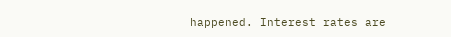happened. Interest rates are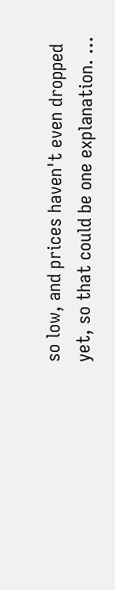so low, and prices haven't even dropped yet, so that could be one explanation. …